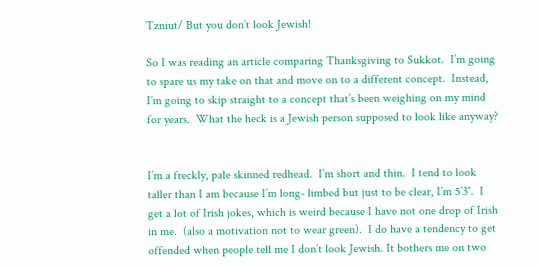Tzniut/ But you don’t look Jewish!

So I was reading an article comparing Thanksgiving to Sukkot.  I’m going to spare us my take on that and move on to a different concept.  Instead, I’m going to skip straight to a concept that’s been weighing on my mind for years.  What the heck is a Jewish person supposed to look like anyway?


I’m a freckly, pale skinned redhead.  I’m short and thin.  I tend to look taller than I am because I’m long- limbed but just to be clear, I’m 5’3″.  I get a lot of Irish jokes, which is weird because I have not one drop of Irish in me.  (also a motivation not to wear green).  I do have a tendency to get offended when people tell me I don’t look Jewish. It bothers me on two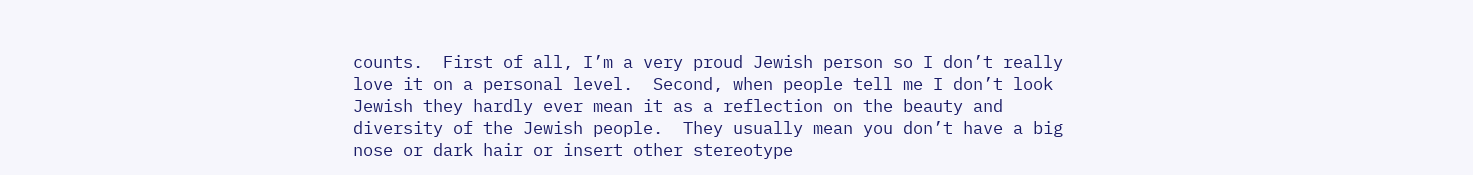counts.  First of all, I’m a very proud Jewish person so I don’t really love it on a personal level.  Second, when people tell me I don’t look Jewish they hardly ever mean it as a reflection on the beauty and diversity of the Jewish people.  They usually mean you don’t have a big nose or dark hair or insert other stereotype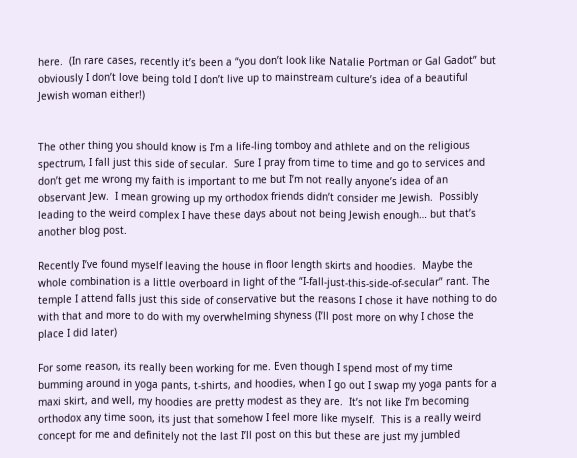here.  (In rare cases, recently it’s been a “you don’t look like Natalie Portman or Gal Gadot” but obviously I don’t love being told I don’t live up to mainstream culture’s idea of a beautiful Jewish woman either!)


The other thing you should know is I’m a life-ling tomboy and athlete and on the religious spectrum, I fall just this side of secular.  Sure I pray from time to time and go to services and don’t get me wrong my faith is important to me but I’m not really anyone’s idea of an observant Jew.  I mean growing up my orthodox friends didn’t consider me Jewish.  Possibly leading to the weird complex I have these days about not being Jewish enough… but that’s another blog post.

Recently I’ve found myself leaving the house in floor length skirts and hoodies.  Maybe the whole combination is a little overboard in light of the “I-fall-just-this-side-of-secular” rant. The temple I attend falls just this side of conservative but the reasons I chose it have nothing to do with that and more to do with my overwhelming shyness (I’ll post more on why I chose the place I did later)

For some reason, its really been working for me. Even though I spend most of my time bumming around in yoga pants, t-shirts, and hoodies, when I go out I swap my yoga pants for a maxi skirt, and well, my hoodies are pretty modest as they are.  It’s not like I’m becoming orthodox any time soon, its just that somehow I feel more like myself.  This is a really weird concept for me and definitely not the last I’ll post on this but these are just my jumbled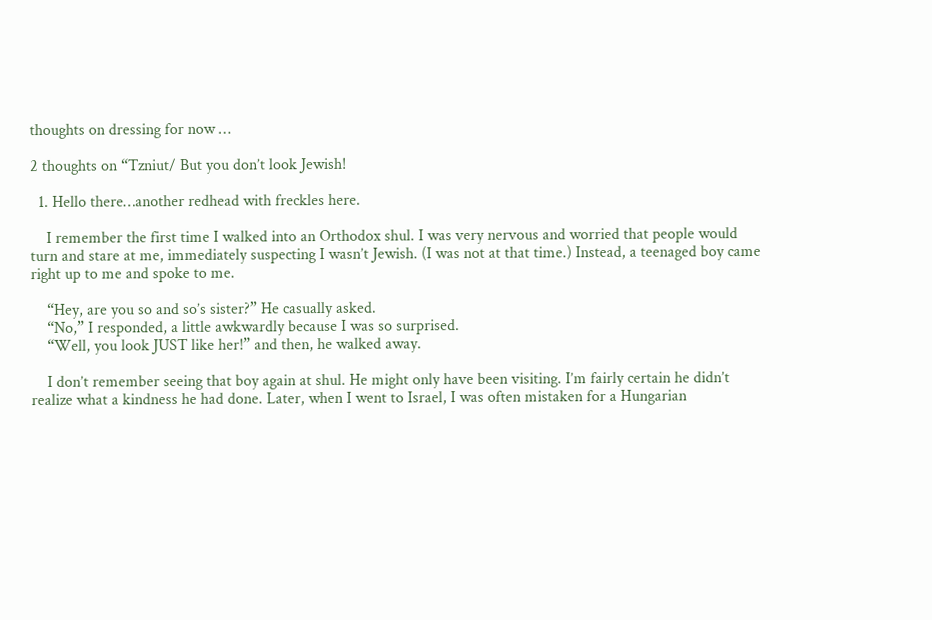thoughts on dressing for now …

2 thoughts on “Tzniut/ But you don’t look Jewish!

  1. Hello there…another redhead with freckles here.

    I remember the first time I walked into an Orthodox shul. I was very nervous and worried that people would turn and stare at me, immediately suspecting I wasn’t Jewish. (I was not at that time.) Instead, a teenaged boy came right up to me and spoke to me.

    “Hey, are you so and so’s sister?” He casually asked.
    “No,” I responded, a little awkwardly because I was so surprised.
    “Well, you look JUST like her!” and then, he walked away.

    I don’t remember seeing that boy again at shul. He might only have been visiting. I’m fairly certain he didn’t realize what a kindness he had done. Later, when I went to Israel, I was often mistaken for a Hungarian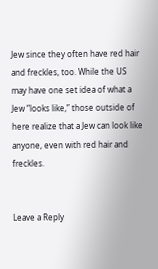Jew since they often have red hair and freckles, too. While the US may have one set idea of what a Jew “looks like,” those outside of here realize that a Jew can look like anyone, even with red hair and freckles.


Leave a Reply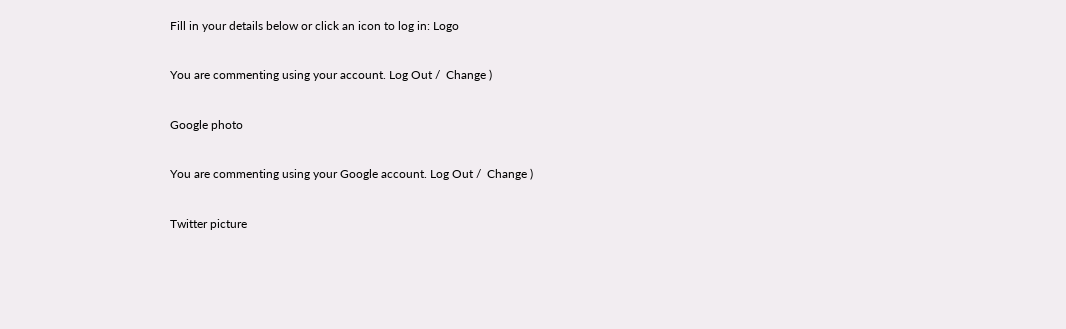Fill in your details below or click an icon to log in: Logo

You are commenting using your account. Log Out /  Change )

Google photo

You are commenting using your Google account. Log Out /  Change )

Twitter picture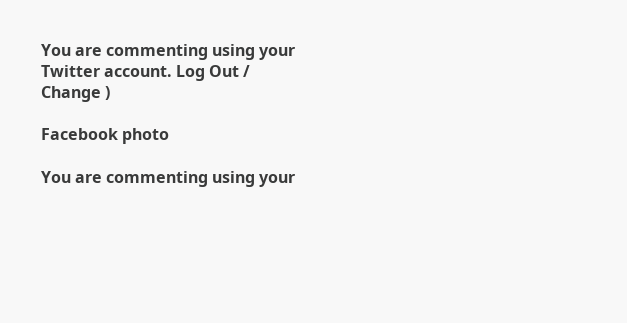You are commenting using your Twitter account. Log Out /  Change )

Facebook photo

You are commenting using your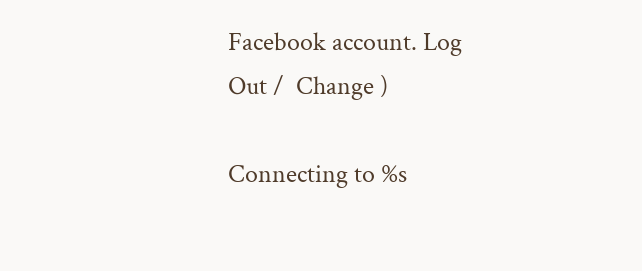Facebook account. Log Out /  Change )

Connecting to %s